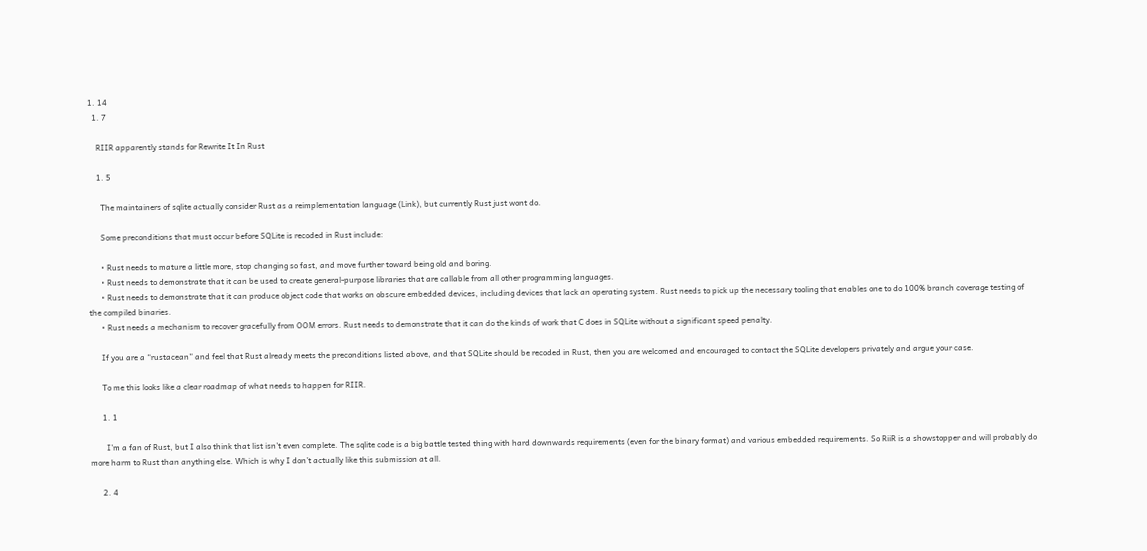1. 14
  1. 7

    RIIR apparently stands for Rewrite It In Rust

    1. 5

      The maintainers of sqlite actually consider Rust as a reimplementation language (Link), but currently Rust just wont do.

      Some preconditions that must occur before SQLite is recoded in Rust include:

      • Rust needs to mature a little more, stop changing so fast, and move further toward being old and boring.
      • Rust needs to demonstrate that it can be used to create general-purpose libraries that are callable from all other programming languages.
      • Rust needs to demonstrate that it can produce object code that works on obscure embedded devices, including devices that lack an operating system. Rust needs to pick up the necessary tooling that enables one to do 100% branch coverage testing of the compiled binaries.
      • Rust needs a mechanism to recover gracefully from OOM errors. Rust needs to demonstrate that it can do the kinds of work that C does in SQLite without a significant speed penalty.

      If you are a “rustacean” and feel that Rust already meets the preconditions listed above, and that SQLite should be recoded in Rust, then you are welcomed and encouraged to contact the SQLite developers privately and argue your case.

      To me this looks like a clear roadmap of what needs to happen for RIIR.

      1. 1

        I’m a fan of Rust, but I also think that list isn’t even complete. The sqlite code is a big battle tested thing with hard downwards requirements (even for the binary format) and various embedded requirements. So RiiR is a showstopper and will probably do more harm to Rust than anything else. Which is why I don’t actually like this submission at all.

      2. 4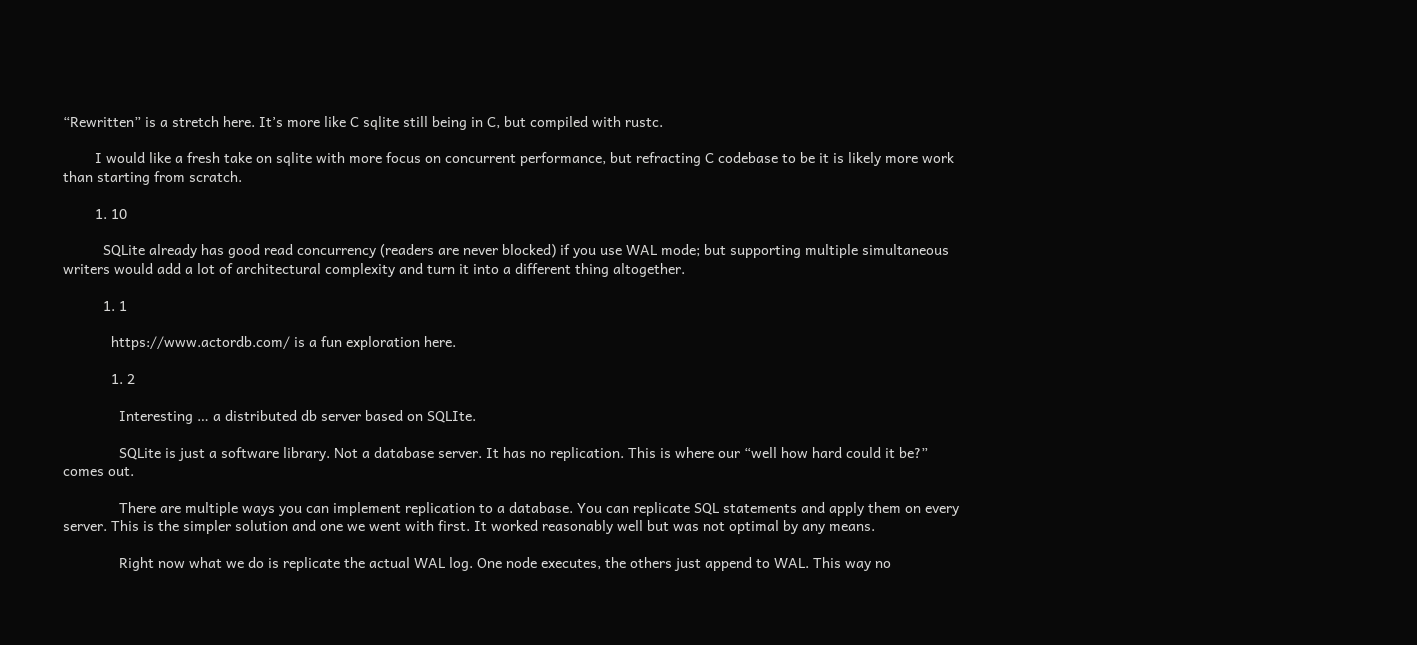“Rewritten” is a stretch here. It’s more like C sqlite still being in C, but compiled with rustc.

        I would like a fresh take on sqlite with more focus on concurrent performance, but refracting C codebase to be it is likely more work than starting from scratch.

        1. 10

          SQLite already has good read concurrency (readers are never blocked) if you use WAL mode; but supporting multiple simultaneous writers would add a lot of architectural complexity and turn it into a different thing altogether.

          1. 1

            https://www.actordb.com/ is a fun exploration here.

            1. 2

              Interesting … a distributed db server based on SQLIte.

              SQLite is just a software library. Not a database server. It has no replication. This is where our “well how hard could it be?” comes out.

              There are multiple ways you can implement replication to a database. You can replicate SQL statements and apply them on every server. This is the simpler solution and one we went with first. It worked reasonably well but was not optimal by any means.

              Right now what we do is replicate the actual WAL log. One node executes, the others just append to WAL. This way no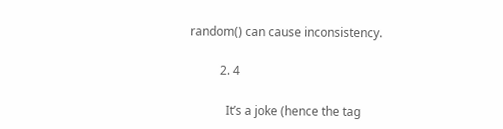random() can cause inconsistency.

          2. 4

            It’s a joke (hence the tag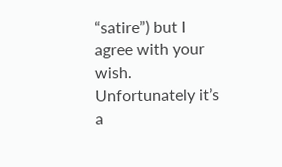“satire”) but I agree with your wish. Unfortunately it’s a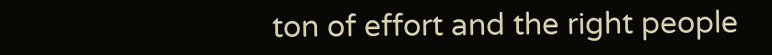ton of effort and the right people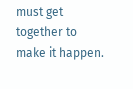must get together to make it happen.